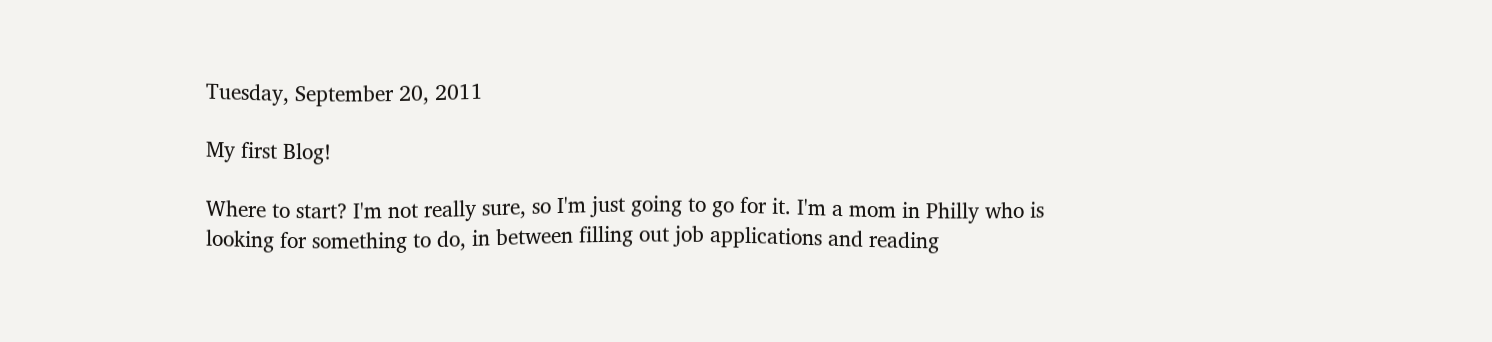Tuesday, September 20, 2011

My first Blog!

Where to start? I'm not really sure, so I'm just going to go for it. I'm a mom in Philly who is looking for something to do, in between filling out job applications and reading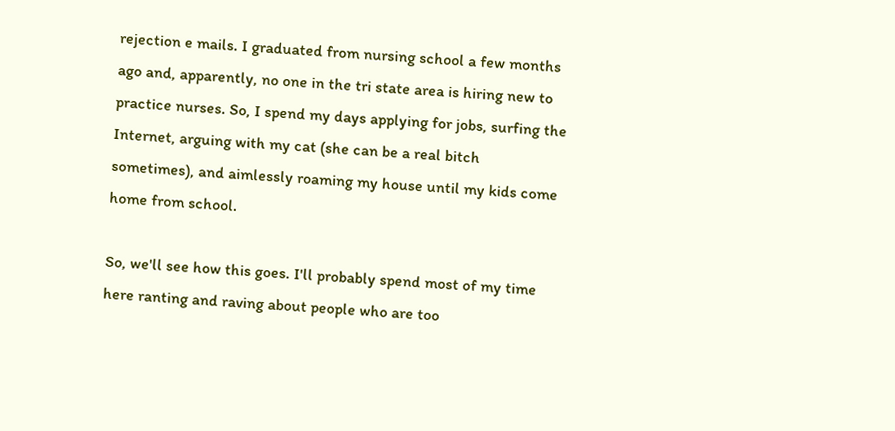rejection e mails. I graduated from nursing school a few months ago and, apparently, no one in the tri state area is hiring new to practice nurses. So, I spend my days applying for jobs, surfing the Internet, arguing with my cat (she can be a real bitch sometimes), and aimlessly roaming my house until my kids come home from school.

So, we'll see how this goes. I'll probably spend most of my time here ranting and raving about people who are too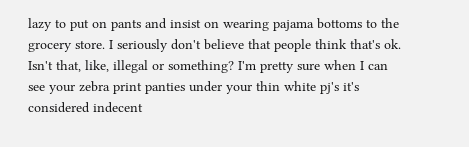lazy to put on pants and insist on wearing pajama bottoms to the grocery store. I seriously don't believe that people think that's ok. Isn't that, like, illegal or something? I'm pretty sure when I can see your zebra print panties under your thin white pj's it's considered indecent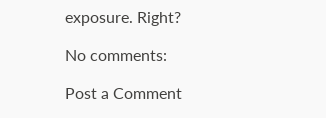exposure. Right?

No comments:

Post a Comment